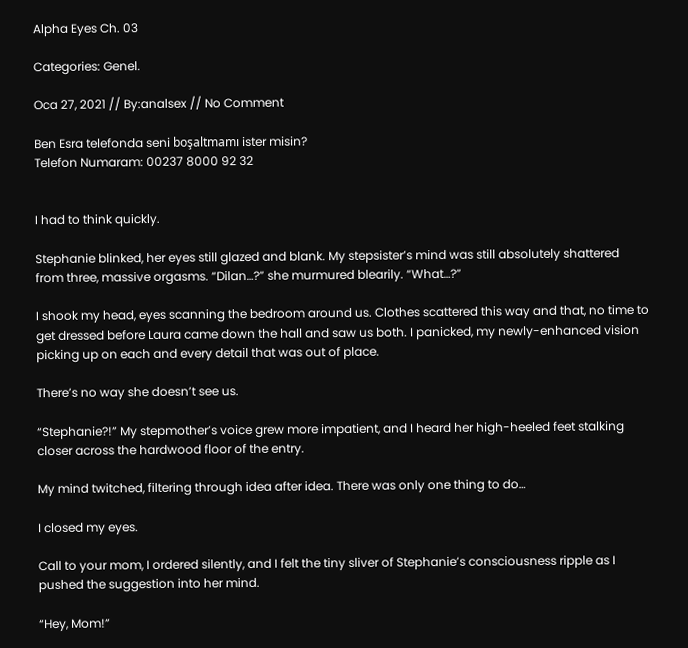Alpha Eyes Ch. 03

Categories: Genel.

Oca 27, 2021 // By:analsex // No Comment

Ben Esra telefonda seni boşaltmamı ister misin?
Telefon Numaram: 00237 8000 92 32


I had to think quickly.

Stephanie blinked, her eyes still glazed and blank. My stepsister’s mind was still absolutely shattered from three, massive orgasms. “Dilan…?” she murmured blearily. “What…?”

I shook my head, eyes scanning the bedroom around us. Clothes scattered this way and that, no time to get dressed before Laura came down the hall and saw us both. I panicked, my newly-enhanced vision picking up on each and every detail that was out of place.

There’s no way she doesn’t see us.

“Stephanie?!” My stepmother’s voice grew more impatient, and I heard her high-heeled feet stalking closer across the hardwood floor of the entry.

My mind twitched, filtering through idea after idea. There was only one thing to do…

I closed my eyes.

Call to your mom, I ordered silently, and I felt the tiny sliver of Stephanie’s consciousness ripple as I pushed the suggestion into her mind.

“Hey, Mom!”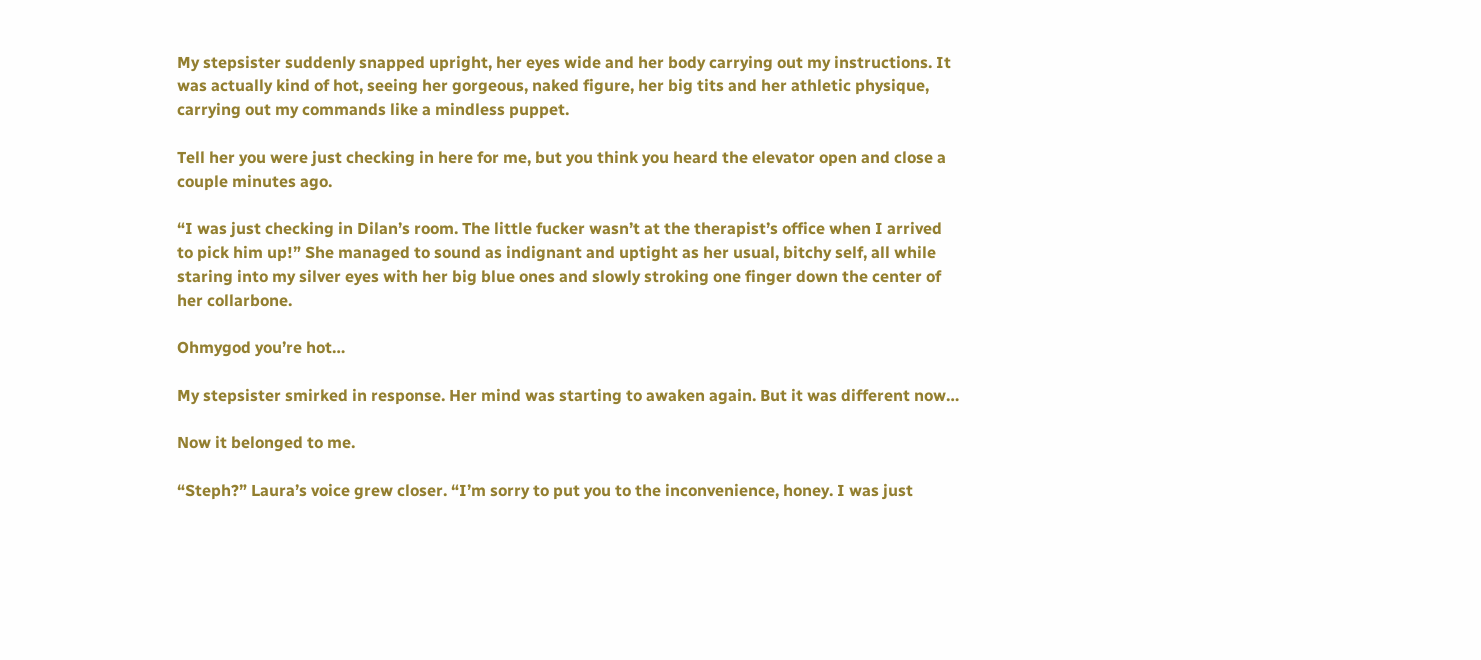My stepsister suddenly snapped upright, her eyes wide and her body carrying out my instructions. It was actually kind of hot, seeing her gorgeous, naked figure, her big tits and her athletic physique, carrying out my commands like a mindless puppet.

Tell her you were just checking in here for me, but you think you heard the elevator open and close a couple minutes ago.

“I was just checking in Dilan’s room. The little fucker wasn’t at the therapist’s office when I arrived to pick him up!” She managed to sound as indignant and uptight as her usual, bitchy self, all while staring into my silver eyes with her big blue ones and slowly stroking one finger down the center of her collarbone.

Ohmygod you’re hot…

My stepsister smirked in response. Her mind was starting to awaken again. But it was different now…

Now it belonged to me.

“Steph?” Laura’s voice grew closer. “I’m sorry to put you to the inconvenience, honey. I was just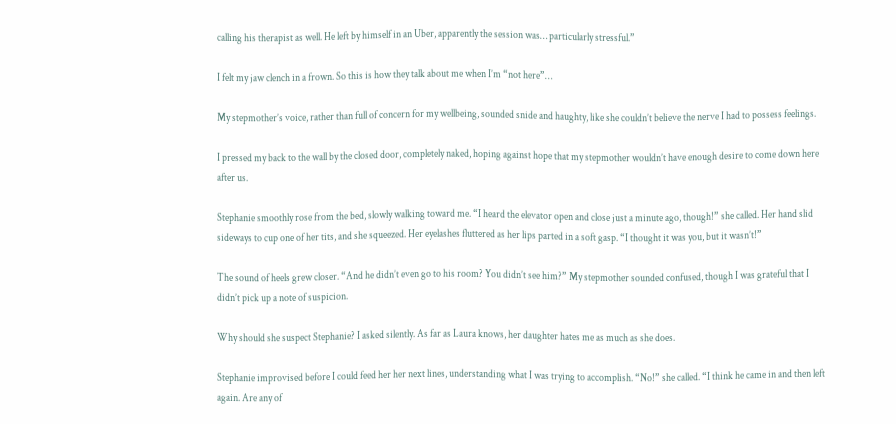calling his therapist as well. He left by himself in an Uber, apparently the session was… particularly stressful.”

I felt my jaw clench in a frown. So this is how they talk about me when I’m “not here”…

My stepmother’s voice, rather than full of concern for my wellbeing, sounded snide and haughty, like she couldn’t believe the nerve I had to possess feelings.

I pressed my back to the wall by the closed door, completely naked, hoping against hope that my stepmother wouldn’t have enough desire to come down here after us.

Stephanie smoothly rose from the bed, slowly walking toward me. “I heard the elevator open and close just a minute ago, though!” she called. Her hand slid sideways to cup one of her tits, and she squeezed. Her eyelashes fluttered as her lips parted in a soft gasp. “I thought it was you, but it wasn’t!”

The sound of heels grew closer. “And he didn’t even go to his room? You didn’t see him?” My stepmother sounded confused, though I was grateful that I didn’t pick up a note of suspicion.

Why should she suspect Stephanie? I asked silently. As far as Laura knows, her daughter hates me as much as she does.

Stephanie improvised before I could feed her her next lines, understanding what I was trying to accomplish. “No!” she called. “I think he came in and then left again. Are any of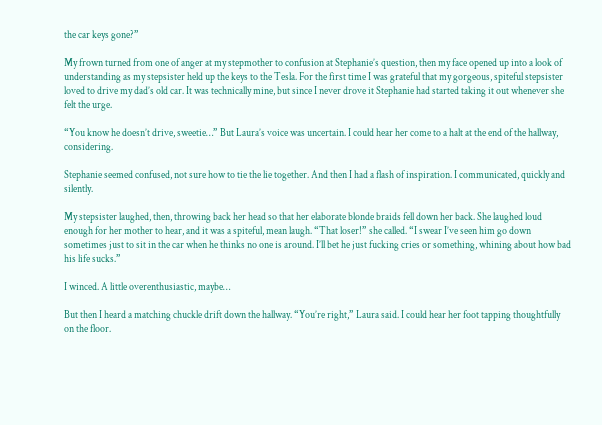the car keys gone?”

My frown turned from one of anger at my stepmother to confusion at Stephanie’s question, then my face opened up into a look of understanding as my stepsister held up the keys to the Tesla. For the first time I was grateful that my gorgeous, spiteful stepsister loved to drive my dad’s old car. It was technically mine, but since I never drove it Stephanie had started taking it out whenever she felt the urge.

“You know he doesn’t drive, sweetie…” But Laura’s voice was uncertain. I could hear her come to a halt at the end of the hallway, considering.

Stephanie seemed confused, not sure how to tie the lie together. And then I had a flash of inspiration. I communicated, quickly and silently.

My stepsister laughed, then, throwing back her head so that her elaborate blonde braids fell down her back. She laughed loud enough for her mother to hear, and it was a spiteful, mean laugh. “That loser!” she called. “I swear I’ve seen him go down sometimes just to sit in the car when he thinks no one is around. I’ll bet he just fucking cries or something, whining about how bad his life sucks.”

I winced. A little overenthusiastic, maybe…

But then I heard a matching chuckle drift down the hallway. “You’re right,” Laura said. I could hear her foot tapping thoughtfully on the floor.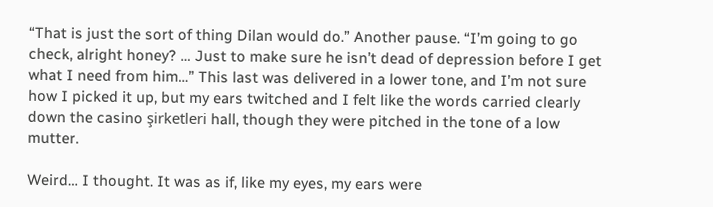“That is just the sort of thing Dilan would do.” Another pause. “I’m going to go check, alright honey? … Just to make sure he isn’t dead of depression before I get what I need from him…” This last was delivered in a lower tone, and I’m not sure how I picked it up, but my ears twitched and I felt like the words carried clearly down the casino şirketleri hall, though they were pitched in the tone of a low mutter.

Weird… I thought. It was as if, like my eyes, my ears were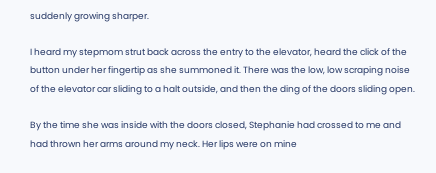suddenly growing sharper.

I heard my stepmom strut back across the entry to the elevator, heard the click of the button under her fingertip as she summoned it. There was the low, low scraping noise of the elevator car sliding to a halt outside, and then the ding of the doors sliding open.

By the time she was inside with the doors closed, Stephanie had crossed to me and had thrown her arms around my neck. Her lips were on mine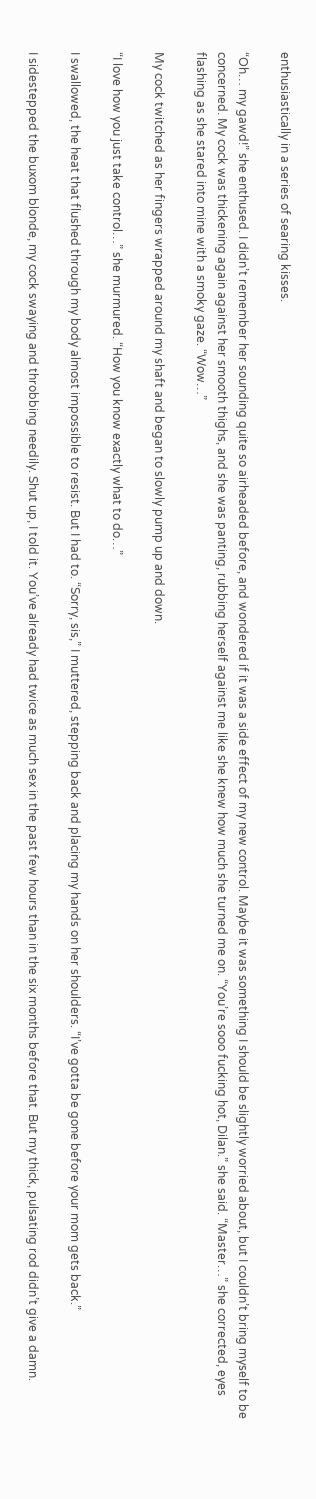enthusiastically in a series of searing kisses.

“Oh… my gawd!” she enthused. I didn’t remember her sounding quite so airheaded before, and wondered if it was a side effect of my new control. Maybe it was something I should be slightly worried about, but I couldn’t bring myself to be concerned. My cock was thickening again against her smooth thighs, and she was panting, rubbing herself against me like she knew how much she turned me on. “You’re sooo fucking hot, Dilan.” she said. “Master…” she corrected, eyes flashing as she stared into mine with a smoky gaze. “Wow…”

My cock twitched as her fingers wrapped around my shaft and began to slowly pump up and down.

“I love how you just take control…” she murmured. “How you know exactly what to do…”

I swallowed, the heat that flushed through my body almost impossible to resist. But I had to. “Sorry, sis,” I muttered, stepping back and placing my hands on her shoulders. “I’ve gotta be gone before your mom gets back.”

I sidestepped the buxom blonde, my cock swaying and throbbing needily. Shut up, I told it. You’ve already had twice as much sex in the past few hours than in the six months before that. But my thick, pulsating rod didn’t give a damn.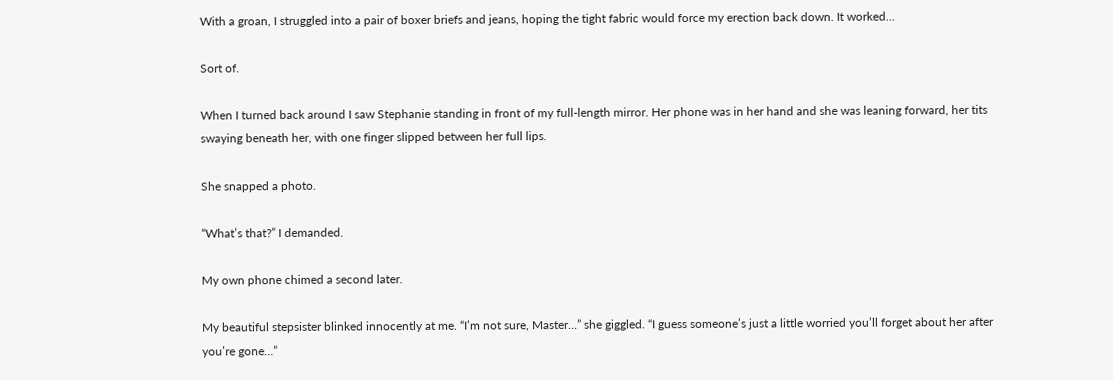With a groan, I struggled into a pair of boxer briefs and jeans, hoping the tight fabric would force my erection back down. It worked…

Sort of.

When I turned back around I saw Stephanie standing in front of my full-length mirror. Her phone was in her hand and she was leaning forward, her tits swaying beneath her, with one finger slipped between her full lips.

She snapped a photo.

“What’s that?” I demanded.

My own phone chimed a second later.

My beautiful stepsister blinked innocently at me. “I’m not sure, Master…” she giggled. “I guess someone’s just a little worried you’ll forget about her after you’re gone…”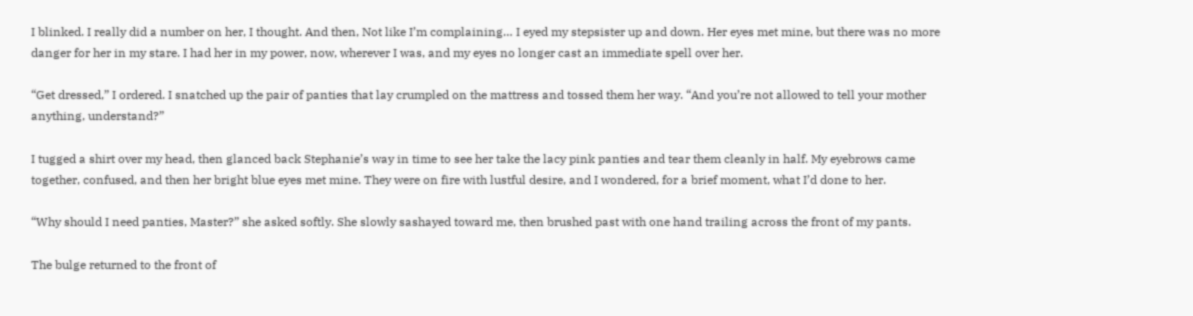I blinked. I really did a number on her, I thought. And then, Not like I’m complaining… I eyed my stepsister up and down. Her eyes met mine, but there was no more danger for her in my stare. I had her in my power, now, wherever I was, and my eyes no longer cast an immediate spell over her.

“Get dressed,” I ordered. I snatched up the pair of panties that lay crumpled on the mattress and tossed them her way. “And you’re not allowed to tell your mother anything, understand?”

I tugged a shirt over my head, then glanced back Stephanie’s way in time to see her take the lacy pink panties and tear them cleanly in half. My eyebrows came together, confused, and then her bright blue eyes met mine. They were on fire with lustful desire, and I wondered, for a brief moment, what I’d done to her.

“Why should I need panties, Master?” she asked softly. She slowly sashayed toward me, then brushed past with one hand trailing across the front of my pants.

The bulge returned to the front of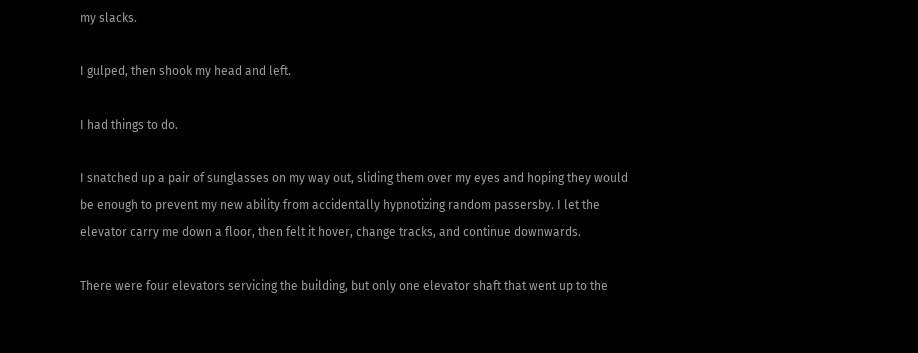my slacks.

I gulped, then shook my head and left.

I had things to do.

I snatched up a pair of sunglasses on my way out, sliding them over my eyes and hoping they would be enough to prevent my new ability from accidentally hypnotizing random passersby. I let the elevator carry me down a floor, then felt it hover, change tracks, and continue downwards.

There were four elevators servicing the building, but only one elevator shaft that went up to the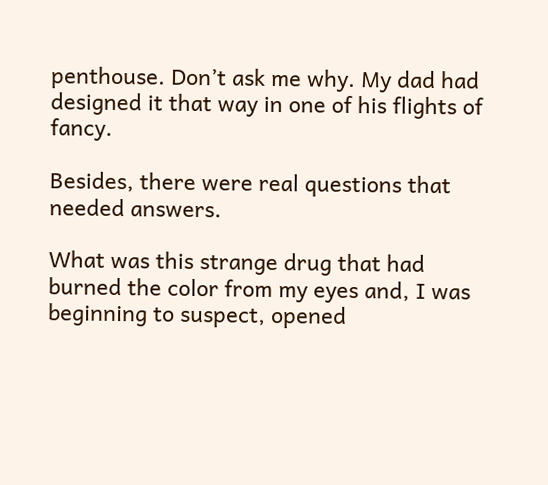penthouse. Don’t ask me why. My dad had designed it that way in one of his flights of fancy.

Besides, there were real questions that needed answers.

What was this strange drug that had burned the color from my eyes and, I was beginning to suspect, opened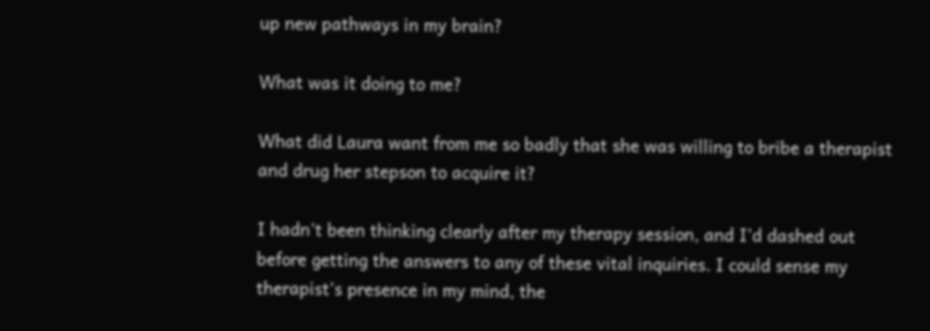up new pathways in my brain?

What was it doing to me?

What did Laura want from me so badly that she was willing to bribe a therapist and drug her stepson to acquire it?

I hadn’t been thinking clearly after my therapy session, and I’d dashed out before getting the answers to any of these vital inquiries. I could sense my therapist’s presence in my mind, the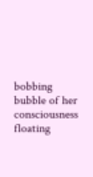bobbing bubble of her consciousness floating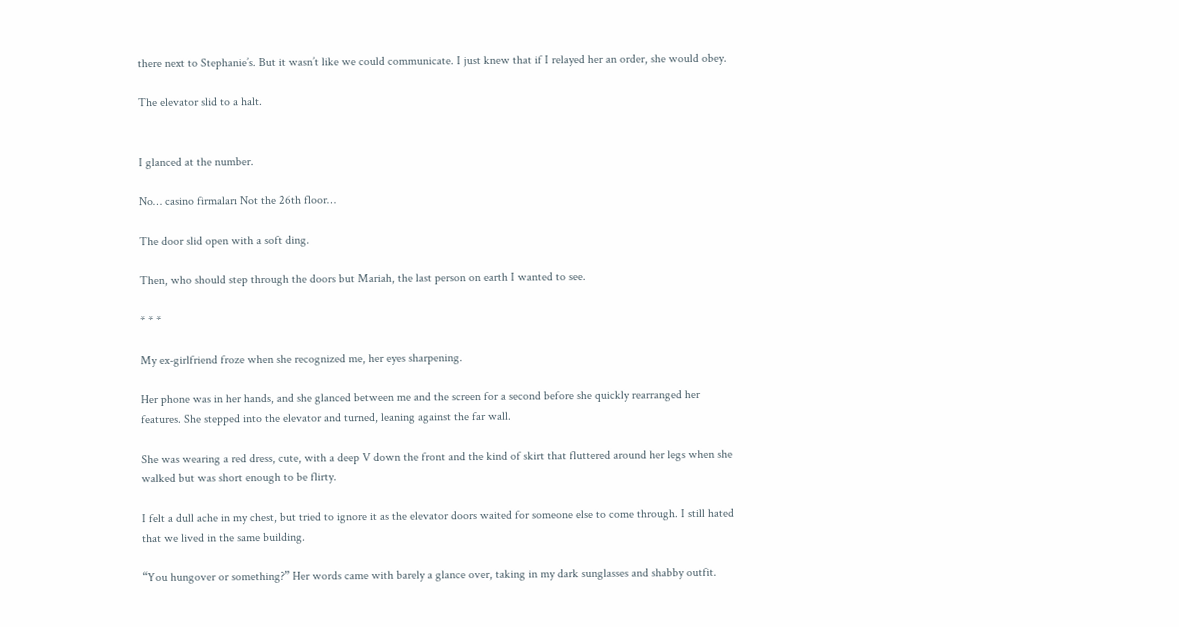there next to Stephanie’s. But it wasn’t like we could communicate. I just knew that if I relayed her an order, she would obey.

The elevator slid to a halt.


I glanced at the number.

No… casino firmaları Not the 26th floor…

The door slid open with a soft ding.

Then, who should step through the doors but Mariah, the last person on earth I wanted to see.

* * *

My ex-girlfriend froze when she recognized me, her eyes sharpening.

Her phone was in her hands, and she glanced between me and the screen for a second before she quickly rearranged her features. She stepped into the elevator and turned, leaning against the far wall.

She was wearing a red dress, cute, with a deep V down the front and the kind of skirt that fluttered around her legs when she walked but was short enough to be flirty.

I felt a dull ache in my chest, but tried to ignore it as the elevator doors waited for someone else to come through. I still hated that we lived in the same building.

“You hungover or something?” Her words came with barely a glance over, taking in my dark sunglasses and shabby outfit.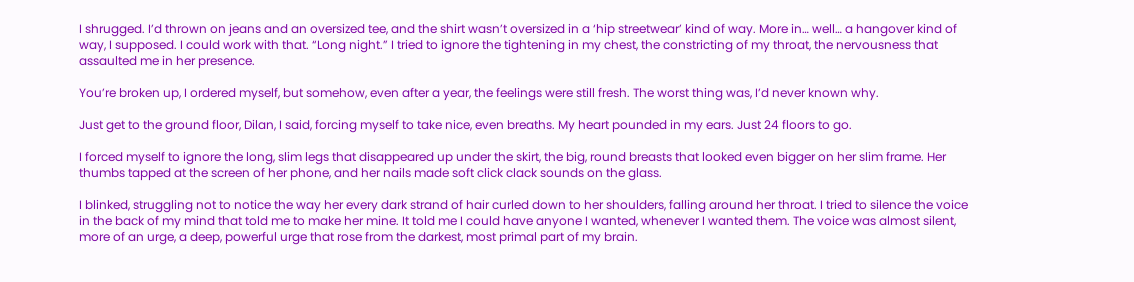I shrugged. I’d thrown on jeans and an oversized tee, and the shirt wasn’t oversized in a ‘hip streetwear’ kind of way. More in… well… a hangover kind of way, I supposed. I could work with that. “Long night.” I tried to ignore the tightening in my chest, the constricting of my throat, the nervousness that assaulted me in her presence.

You’re broken up, I ordered myself, but somehow, even after a year, the feelings were still fresh. The worst thing was, I’d never known why.

Just get to the ground floor, Dilan, I said, forcing myself to take nice, even breaths. My heart pounded in my ears. Just 24 floors to go.

I forced myself to ignore the long, slim legs that disappeared up under the skirt, the big, round breasts that looked even bigger on her slim frame. Her thumbs tapped at the screen of her phone, and her nails made soft click clack sounds on the glass.

I blinked, struggling not to notice the way her every dark strand of hair curled down to her shoulders, falling around her throat. I tried to silence the voice in the back of my mind that told me to make her mine. It told me I could have anyone I wanted, whenever I wanted them. The voice was almost silent, more of an urge, a deep, powerful urge that rose from the darkest, most primal part of my brain.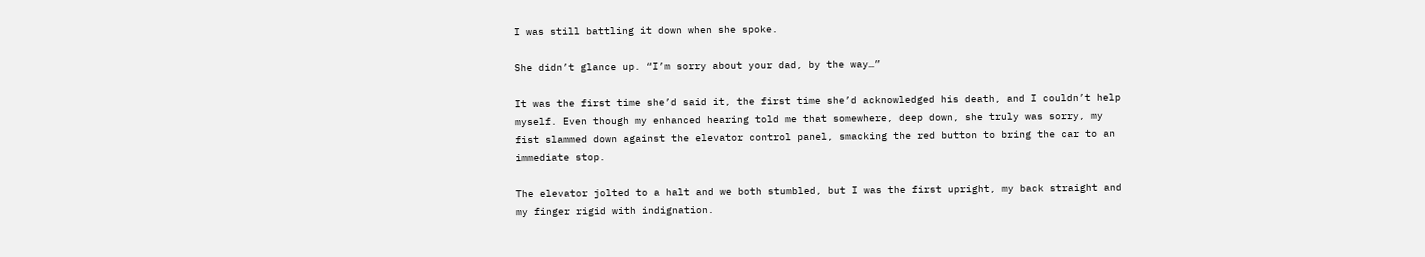I was still battling it down when she spoke.

She didn’t glance up. “I’m sorry about your dad, by the way…”

It was the first time she’d said it, the first time she’d acknowledged his death, and I couldn’t help myself. Even though my enhanced hearing told me that somewhere, deep down, she truly was sorry, my fist slammed down against the elevator control panel, smacking the red button to bring the car to an immediate stop.

The elevator jolted to a halt and we both stumbled, but I was the first upright, my back straight and my finger rigid with indignation.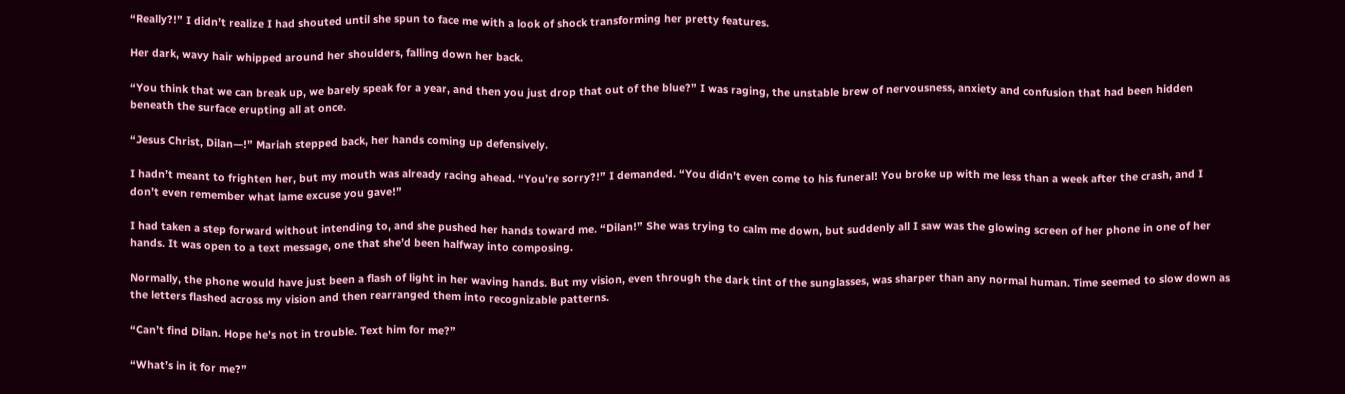“Really?!” I didn’t realize I had shouted until she spun to face me with a look of shock transforming her pretty features.

Her dark, wavy hair whipped around her shoulders, falling down her back.

“You think that we can break up, we barely speak for a year, and then you just drop that out of the blue?” I was raging, the unstable brew of nervousness, anxiety and confusion that had been hidden beneath the surface erupting all at once.

“Jesus Christ, Dilan—!” Mariah stepped back, her hands coming up defensively.

I hadn’t meant to frighten her, but my mouth was already racing ahead. “You’re sorry?!” I demanded. “You didn’t even come to his funeral! You broke up with me less than a week after the crash, and I don’t even remember what lame excuse you gave!”

I had taken a step forward without intending to, and she pushed her hands toward me. “Dilan!” She was trying to calm me down, but suddenly all I saw was the glowing screen of her phone in one of her hands. It was open to a text message, one that she’d been halfway into composing.

Normally, the phone would have just been a flash of light in her waving hands. But my vision, even through the dark tint of the sunglasses, was sharper than any normal human. Time seemed to slow down as the letters flashed across my vision and then rearranged them into recognizable patterns.

“Can’t find Dilan. Hope he’s not in trouble. Text him for me?”

“What’s in it for me?”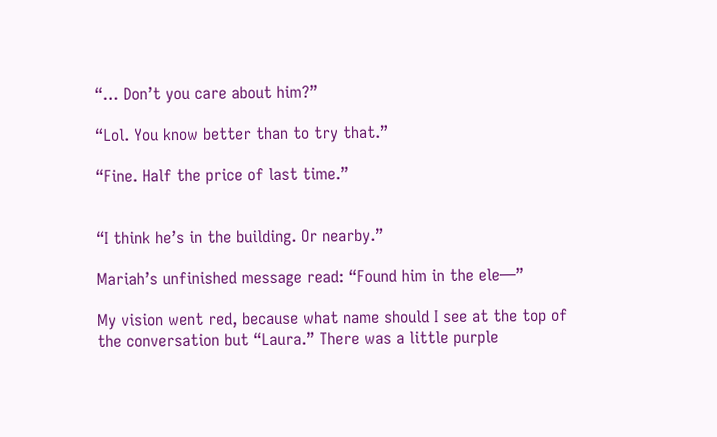“… Don’t you care about him?”

“Lol. You know better than to try that.”

“Fine. Half the price of last time.”


“I think he’s in the building. Or nearby.”

Mariah’s unfinished message read: “Found him in the ele—”

My vision went red, because what name should I see at the top of the conversation but “Laura.” There was a little purple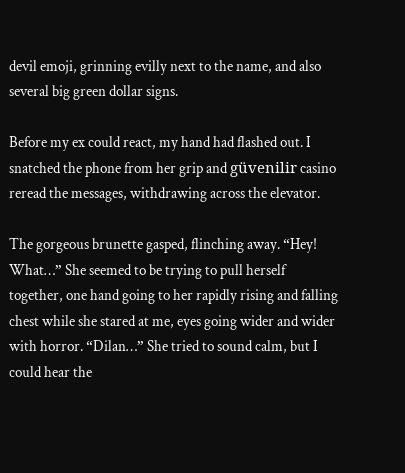devil emoji, grinning evilly next to the name, and also several big green dollar signs.

Before my ex could react, my hand had flashed out. I snatched the phone from her grip and güvenilir casino reread the messages, withdrawing across the elevator.

The gorgeous brunette gasped, flinching away. “Hey! What…” She seemed to be trying to pull herself together, one hand going to her rapidly rising and falling chest while she stared at me, eyes going wider and wider with horror. “Dilan…” She tried to sound calm, but I could hear the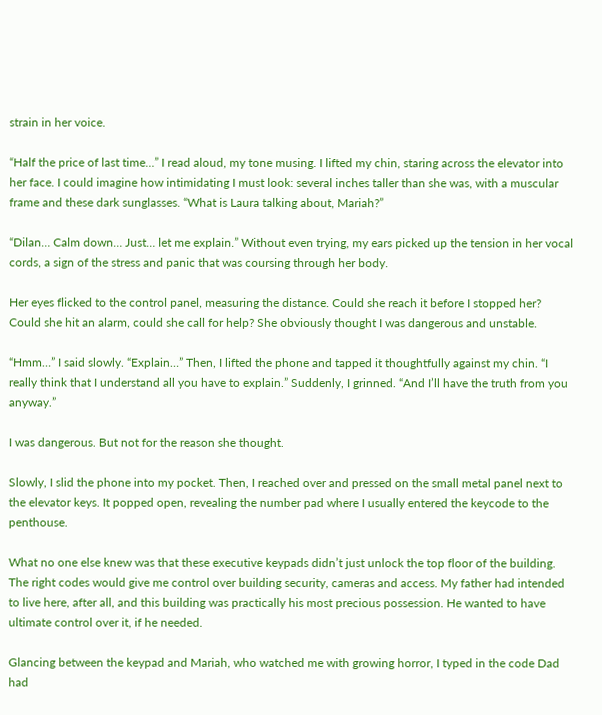strain in her voice.

“Half the price of last time…” I read aloud, my tone musing. I lifted my chin, staring across the elevator into her face. I could imagine how intimidating I must look: several inches taller than she was, with a muscular frame and these dark sunglasses. “What is Laura talking about, Mariah?”

“Dilan… Calm down… Just… let me explain.” Without even trying, my ears picked up the tension in her vocal cords, a sign of the stress and panic that was coursing through her body.

Her eyes flicked to the control panel, measuring the distance. Could she reach it before I stopped her? Could she hit an alarm, could she call for help? She obviously thought I was dangerous and unstable.

“Hmm…” I said slowly. “Explain…” Then, I lifted the phone and tapped it thoughtfully against my chin. “I really think that I understand all you have to explain.” Suddenly, I grinned. “And I’ll have the truth from you anyway.”

I was dangerous. But not for the reason she thought.

Slowly, I slid the phone into my pocket. Then, I reached over and pressed on the small metal panel next to the elevator keys. It popped open, revealing the number pad where I usually entered the keycode to the penthouse.

What no one else knew was that these executive keypads didn’t just unlock the top floor of the building. The right codes would give me control over building security, cameras and access. My father had intended to live here, after all, and this building was practically his most precious possession. He wanted to have ultimate control over it, if he needed.

Glancing between the keypad and Mariah, who watched me with growing horror, I typed in the code Dad had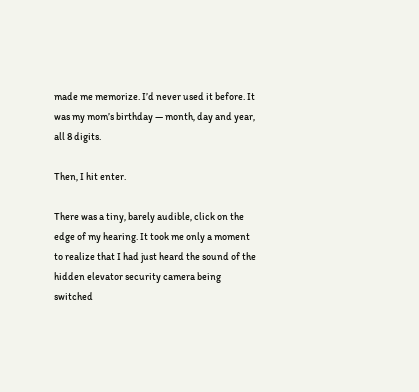made me memorize. I’d never used it before. It was my mom’s birthday — month, day and year, all 8 digits.

Then, I hit enter.

There was a tiny, barely audible, click on the edge of my hearing. It took me only a moment to realize that I had just heard the sound of the hidden elevator security camera being switched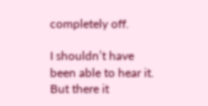completely off.

I shouldn’t have been able to hear it. But there it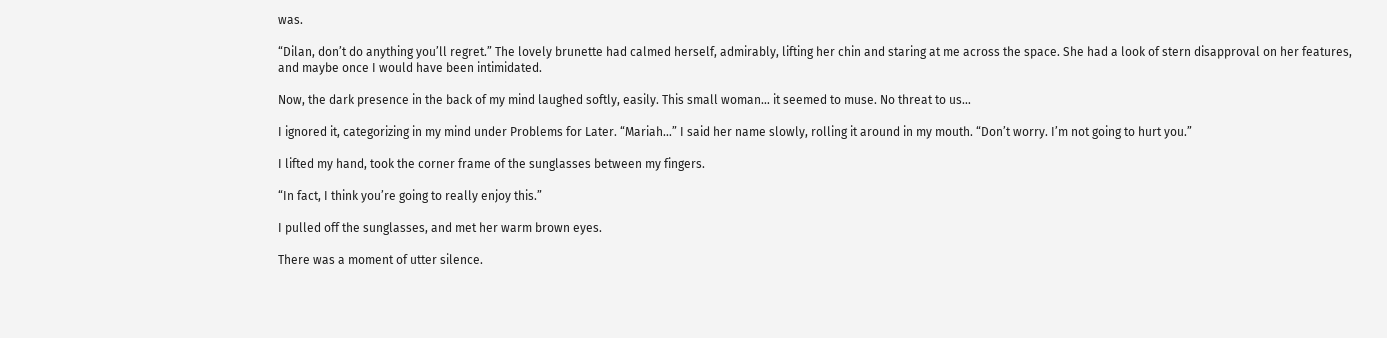was.

“Dilan, don’t do anything you’ll regret.” The lovely brunette had calmed herself, admirably, lifting her chin and staring at me across the space. She had a look of stern disapproval on her features, and maybe once I would have been intimidated.

Now, the dark presence in the back of my mind laughed softly, easily. This small woman… it seemed to muse. No threat to us…

I ignored it, categorizing in my mind under Problems for Later. “Mariah…” I said her name slowly, rolling it around in my mouth. “Don’t worry. I’m not going to hurt you.”

I lifted my hand, took the corner frame of the sunglasses between my fingers.

“In fact, I think you’re going to really enjoy this.”

I pulled off the sunglasses, and met her warm brown eyes.

There was a moment of utter silence.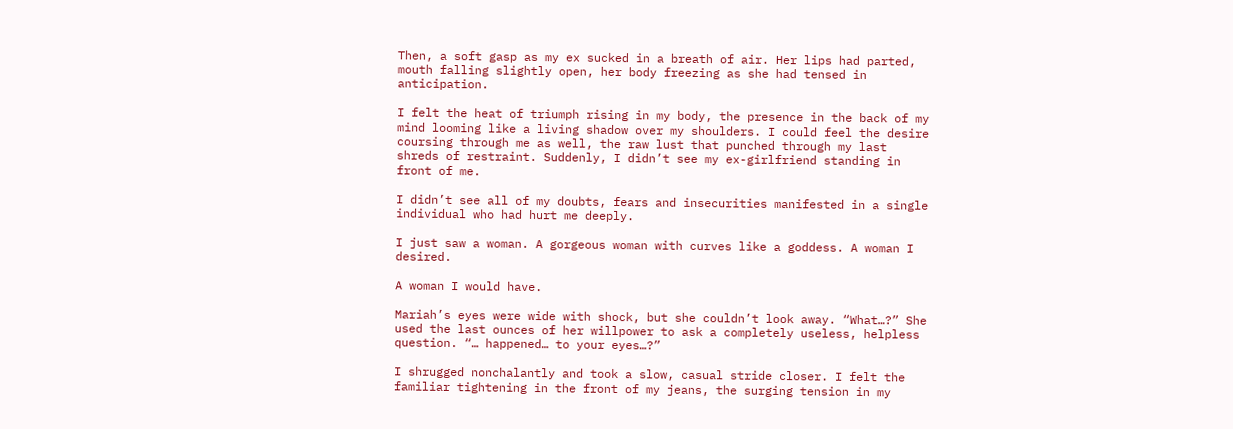Then, a soft gasp as my ex sucked in a breath of air. Her lips had parted, mouth falling slightly open, her body freezing as she had tensed in anticipation.

I felt the heat of triumph rising in my body, the presence in the back of my mind looming like a living shadow over my shoulders. I could feel the desire coursing through me as well, the raw lust that punched through my last shreds of restraint. Suddenly, I didn’t see my ex-girlfriend standing in front of me.

I didn’t see all of my doubts, fears and insecurities manifested in a single individual who had hurt me deeply.

I just saw a woman. A gorgeous woman with curves like a goddess. A woman I desired.

A woman I would have.

Mariah’s eyes were wide with shock, but she couldn’t look away. “What…?” She used the last ounces of her willpower to ask a completely useless, helpless question. “… happened… to your eyes…?”

I shrugged nonchalantly and took a slow, casual stride closer. I felt the familiar tightening in the front of my jeans, the surging tension in my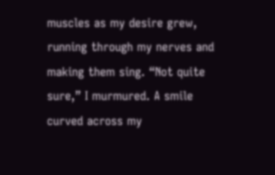muscles as my desire grew, running through my nerves and making them sing. “Not quite sure,” I murmured. A smile curved across my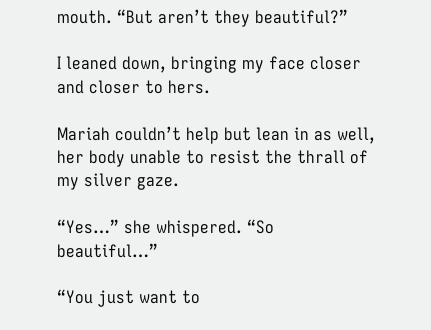mouth. “But aren’t they beautiful?”

I leaned down, bringing my face closer and closer to hers.

Mariah couldn’t help but lean in as well, her body unable to resist the thrall of my silver gaze.

“Yes…” she whispered. “So beautiful…”

“You just want to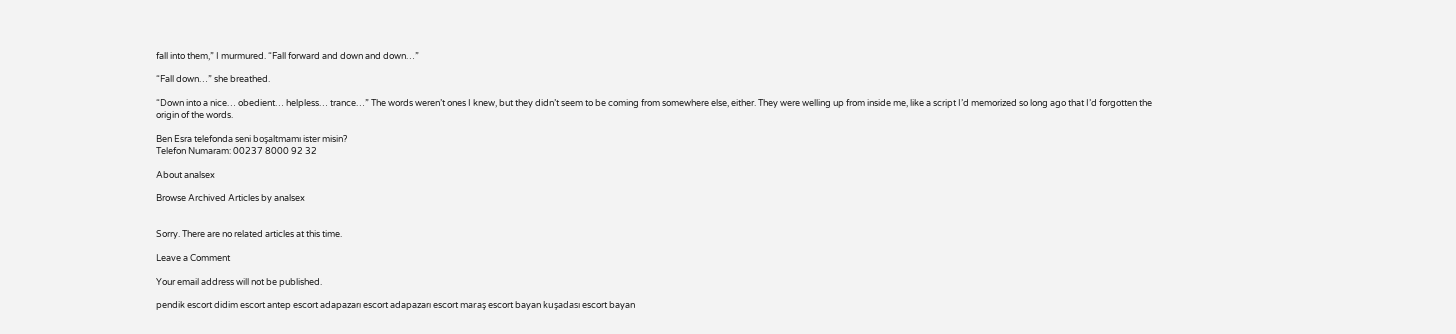fall into them,” I murmured. “Fall forward and down and down…”

“Fall down…” she breathed.

“Down into a nice… obedient… helpless… trance…” The words weren’t ones I knew, but they didn’t seem to be coming from somewhere else, either. They were welling up from inside me, like a script I’d memorized so long ago that I’d forgotten the origin of the words.

Ben Esra telefonda seni boşaltmamı ister misin?
Telefon Numaram: 00237 8000 92 32

About analsex

Browse Archived Articles by analsex


Sorry. There are no related articles at this time.

Leave a Comment

Your email address will not be published.

pendik escort didim escort antep escort adapazarı escort adapazarı escort maraş escort bayan kuşadası escort bayan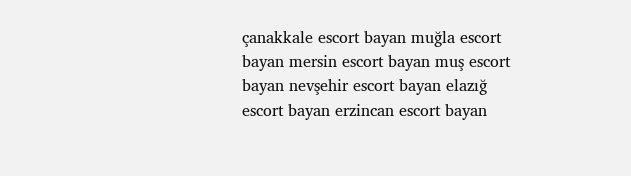çanakkale escort bayan muğla escort bayan mersin escort bayan muş escort bayan nevşehir escort bayan elazığ escort bayan erzincan escort bayan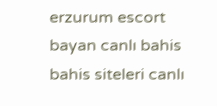erzurum escort bayan canlı bahis bahis siteleri canlı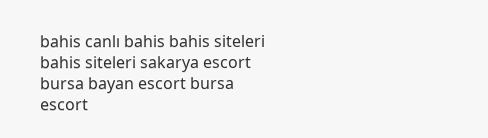bahis canlı bahis bahis siteleri bahis siteleri sakarya escort bursa bayan escort bursa escort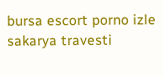bursa escort porno izle sakarya travesti